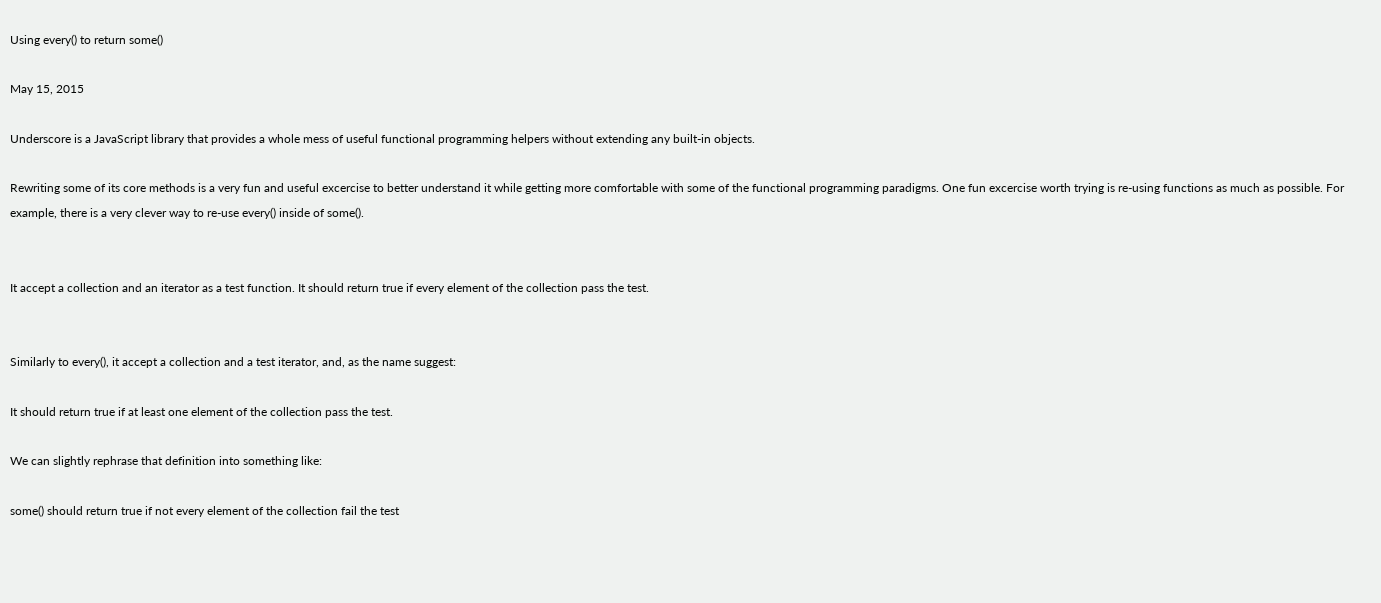Using every() to return some()

May 15, 2015

Underscore is a JavaScript library that provides a whole mess of useful functional programming helpers without extending any built-in objects.

Rewriting some of its core methods is a very fun and useful excercise to better understand it while getting more comfortable with some of the functional programming paradigms. One fun excercise worth trying is re-using functions as much as possible. For example, there is a very clever way to re-use every() inside of some().


It accept a collection and an iterator as a test function. It should return true if every element of the collection pass the test.


Similarly to every(), it accept a collection and a test iterator, and, as the name suggest:

It should return true if at least one element of the collection pass the test.

We can slightly rephrase that definition into something like:

some() should return true if not every element of the collection fail the test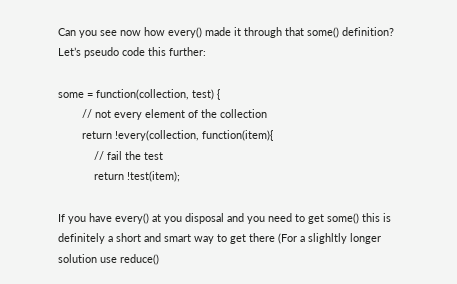Can you see now how every() made it through that some() definition? Let’s pseudo code this further:

some = function(collection, test) {
        // not every element of the collection
        return !every(collection, function(item){
            // fail the test
            return !test(item);

If you have every() at you disposal and you need to get some() this is definitely a short and smart way to get there (For a slighltly longer solution use reduce()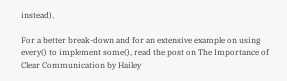instead).

For a better break-down and for an extensive example on using every() to implement some(), read the post on The Importance of Clear Communication by Hailey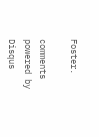Foster.

comments powered by Disqus